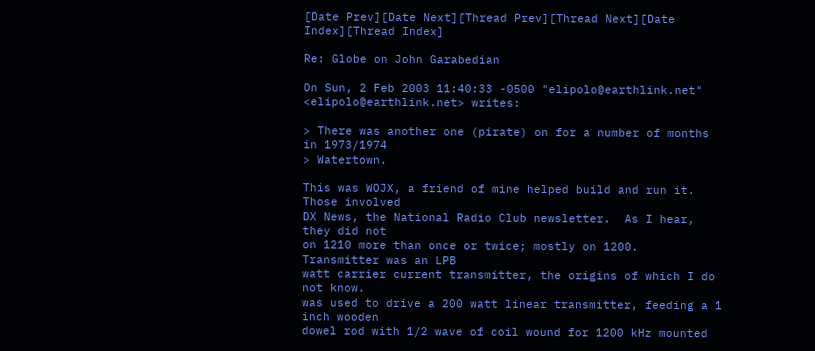[Date Prev][Date Next][Thread Prev][Thread Next][Date Index][Thread Index]

Re: Globe on John Garabedian

On Sun, 2 Feb 2003 11:40:33 -0500 "elipolo@earthlink.net"
<elipolo@earthlink.net> writes:

> There was another one (pirate) on for a number of months in 1973/1974
> Watertown.

This was WOJX, a friend of mine helped build and run it.  Those involved
DX News, the National Radio Club newsletter.  As I hear, they did not
on 1210 more than once or twice; mostly on 1200.  Transmitter was an LPB
watt carrier current transmitter, the origins of which I do not know.
was used to drive a 200 watt linear transmitter, feeding a 1 inch wooden
dowel rod with 1/2 wave of coil wound for 1200 kHz mounted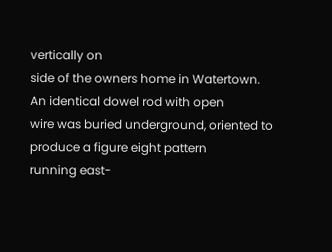vertically on
side of the owners home in Watertown.  An identical dowel rod with open
wire was buried underground, oriented to produce a figure eight pattern
running east-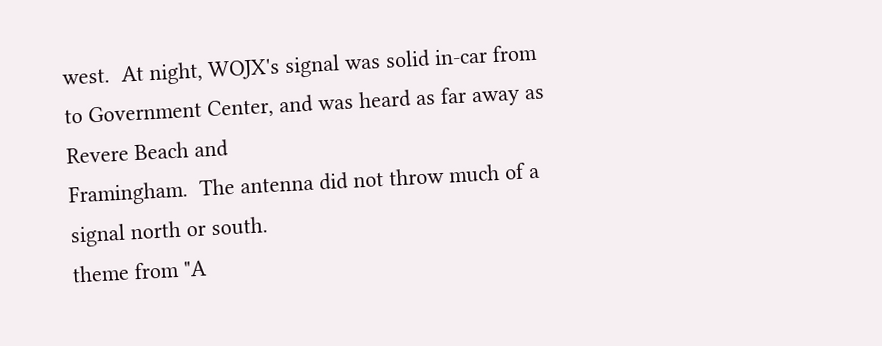west.  At night, WOJX's signal was solid in-car from
to Government Center, and was heard as far away as Revere Beach and
Framingham.  The antenna did not throw much of a signal north or south.
theme from "A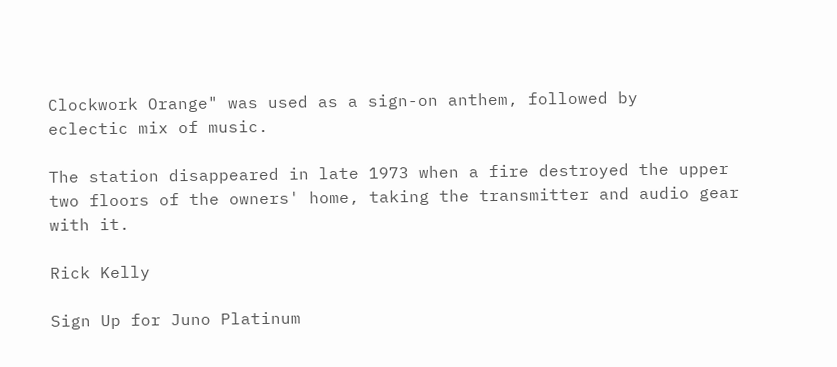Clockwork Orange" was used as a sign-on anthem, followed by
eclectic mix of music.

The station disappeared in late 1973 when a fire destroyed the upper
two floors of the owners' home, taking the transmitter and audio gear
with it.

Rick Kelly

Sign Up for Juno Platinum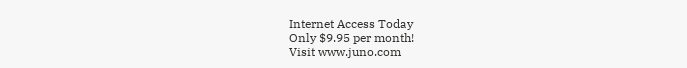Internet Access Today
Only $9.95 per month!
Visit www.juno.com